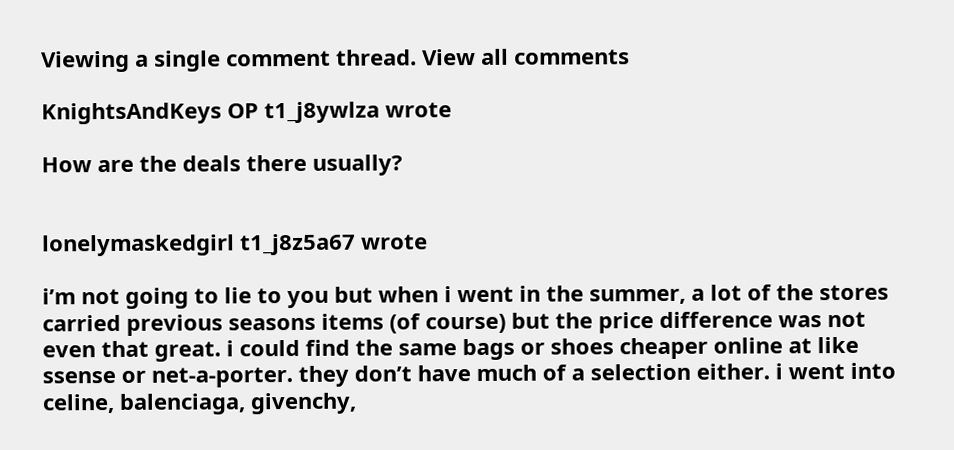Viewing a single comment thread. View all comments

KnightsAndKeys OP t1_j8ywlza wrote

How are the deals there usually?


lonelymaskedgirl t1_j8z5a67 wrote

i’m not going to lie to you but when i went in the summer, a lot of the stores carried previous seasons items (of course) but the price difference was not even that great. i could find the same bags or shoes cheaper online at like ssense or net-a-porter. they don’t have much of a selection either. i went into celine, balenciaga, givenchy,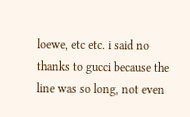loewe, etc etc. i said no thanks to gucci because the line was so long, not even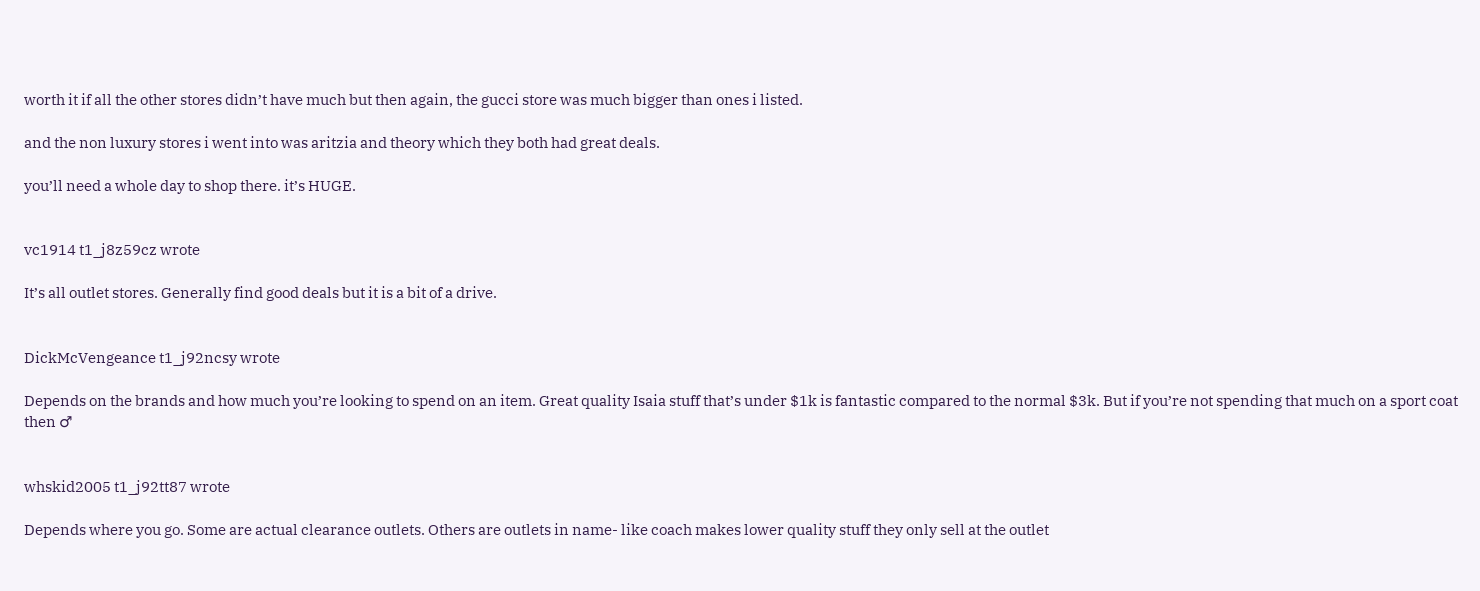worth it if all the other stores didn’t have much but then again, the gucci store was much bigger than ones i listed.

and the non luxury stores i went into was aritzia and theory which they both had great deals.

you’ll need a whole day to shop there. it’s HUGE.


vc1914 t1_j8z59cz wrote

It’s all outlet stores. Generally find good deals but it is a bit of a drive.


DickMcVengeance t1_j92ncsy wrote

Depends on the brands and how much you’re looking to spend on an item. Great quality Isaia stuff that’s under $1k is fantastic compared to the normal $3k. But if you’re not spending that much on a sport coat then ♂


whskid2005 t1_j92tt87 wrote

Depends where you go. Some are actual clearance outlets. Others are outlets in name- like coach makes lower quality stuff they only sell at the outlet